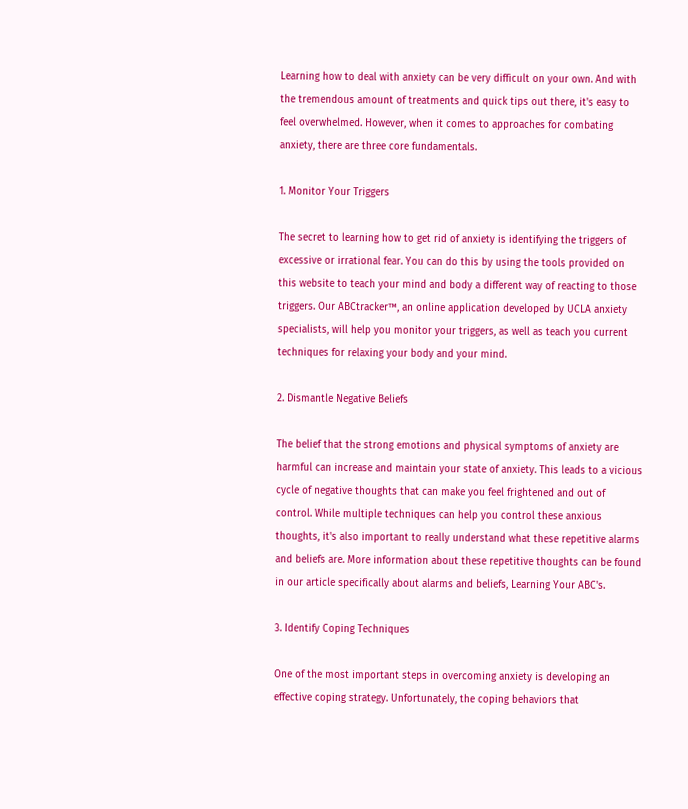Learning how to deal with anxiety can be very difficult on your own. And with the tremendous amount of treatments and quick tips out there, it's easy to feel overwhelmed. However, when it comes to approaches for combating anxiety, there are three core fundamentals.

1. Monitor Your Triggers

The secret to learning how to get rid of anxiety is identifying the triggers of excessive or irrational fear. You can do this by using the tools provided on this website to teach your mind and body a different way of reacting to those triggers. Our ABCtracker™, an online application developed by UCLA anxiety specialists, will help you monitor your triggers, as well as teach you current techniques for relaxing your body and your mind.

2. Dismantle Negative Beliefs

The belief that the strong emotions and physical symptoms of anxiety are harmful can increase and maintain your state of anxiety. This leads to a vicious cycle of negative thoughts that can make you feel frightened and out of control. While multiple techniques can help you control these anxious thoughts, it's also important to really understand what these repetitive alarms and beliefs are. More information about these repetitive thoughts can be found in our article specifically about alarms and beliefs, Learning Your ABC's.

3. Identify Coping Techniques

One of the most important steps in overcoming anxiety is developing an effective coping strategy. Unfortunately, the coping behaviors that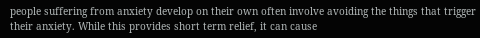people suffering from anxiety develop on their own often involve avoiding the things that trigger their anxiety. While this provides short term relief, it can cause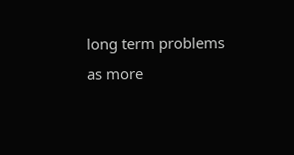long term problems as more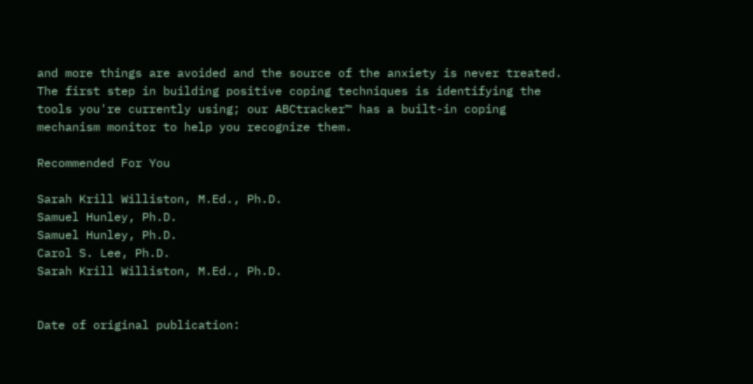and more things are avoided and the source of the anxiety is never treated. The first step in building positive coping techniques is identifying the tools you're currently using; our ABCtracker™ has a built-in coping mechanism monitor to help you recognize them.

Recommended For You

Sarah Krill Williston, M.Ed., Ph.D.
Samuel Hunley, Ph.D.
Samuel Hunley, Ph.D.
Carol S. Lee, Ph.D.
Sarah Krill Williston, M.Ed., Ph.D.


Date of original publication: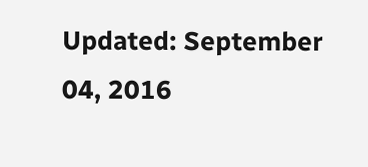Updated: September 04, 2016